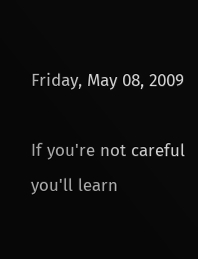Friday, May 08, 2009

If you're not careful you'll learn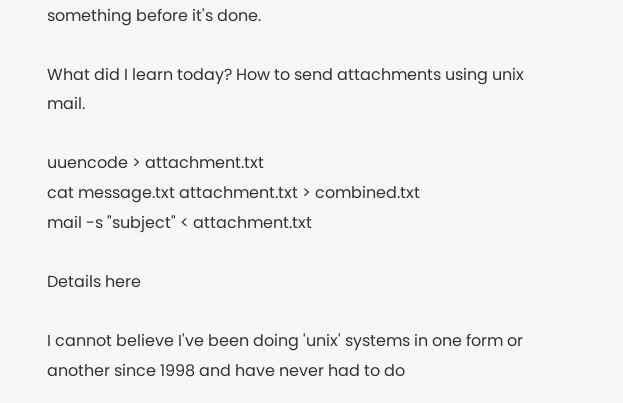something before it's done.

What did I learn today? How to send attachments using unix mail.

uuencode > attachment.txt
cat message.txt attachment.txt > combined.txt
mail -s "subject" < attachment.txt

Details here

I cannot believe I've been doing 'unix' systems in one form or another since 1998 and have never had to do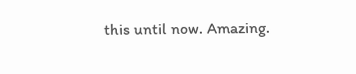this until now. Amazing.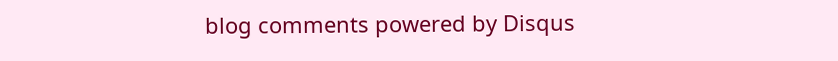blog comments powered by Disqus